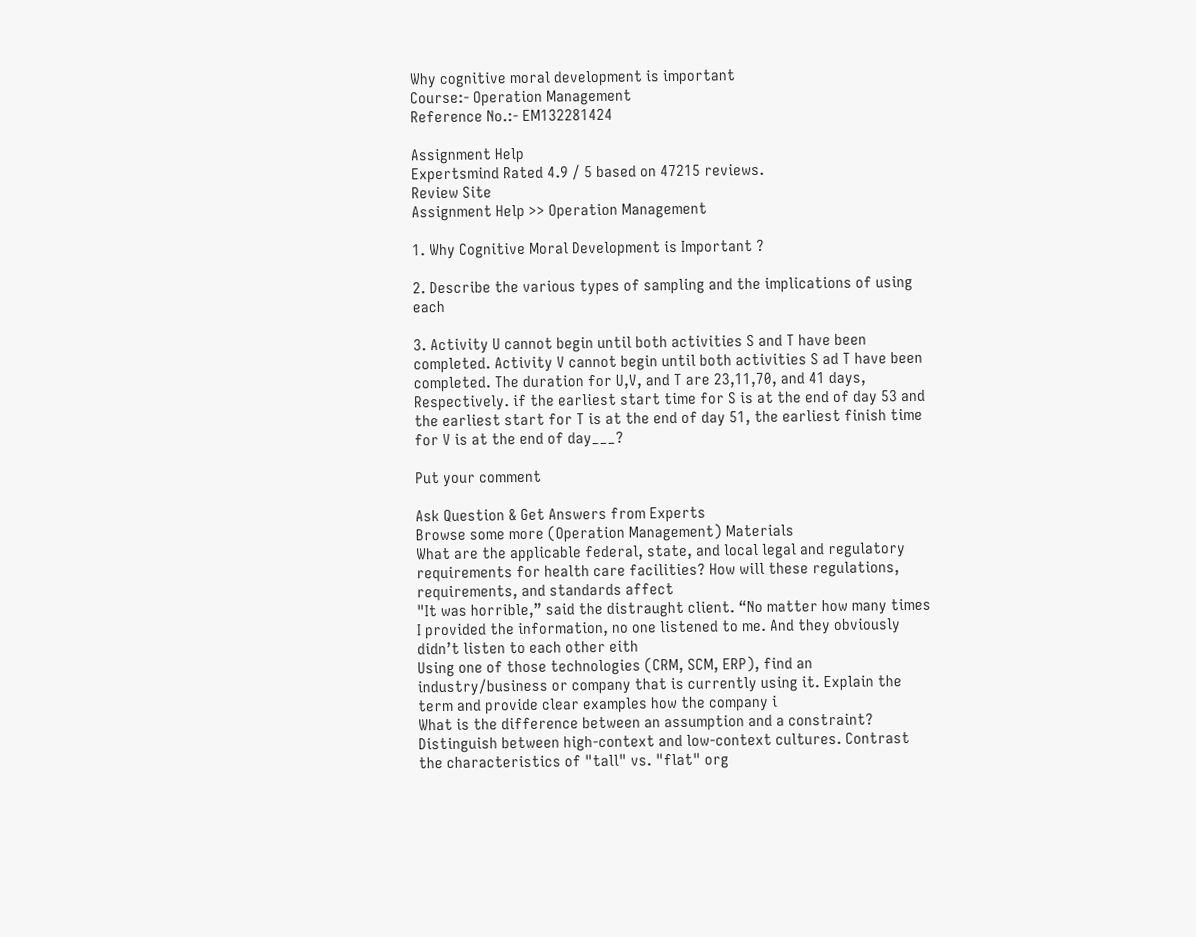Why cognitive moral development is important
Course:- Operation Management
Reference No.:- EM132281424

Assignment Help
Expertsmind Rated 4.9 / 5 based on 47215 reviews.
Review Site
Assignment Help >> Operation Management

1. Why Cognitive Moral Development is Important ?

2. Describe the various types of sampling and the implications of using each

3. Activity U cannot begin until both activities S and T have been completed. Activity V cannot begin until both activities S ad T have been completed. The duration for U,V, and T are 23,11,70, and 41 days, Respectively. if the earliest start time for S is at the end of day 53 and the earliest start for T is at the end of day 51, the earliest finish time for V is at the end of day___?

Put your comment

Ask Question & Get Answers from Experts
Browse some more (Operation Management) Materials
What are the applicable federal, state, and local legal and regulatory requirements for health care facilities? How will these regulations, requirements, and standards affect
"It was horrible,” said the distraught client. “No matter how many times I provided the information, no one listened to me. And they obviously didn’t listen to each other eith
Using one of those technologies (CRM, SCM, ERP), find an industry/business or company that is currently using it. Explain the term and provide clear examples how the company i
What is the difference between an assumption and a constraint? Distinguish between high-context and low-context cultures. Contrast the characteristics of "tall" vs. "flat" org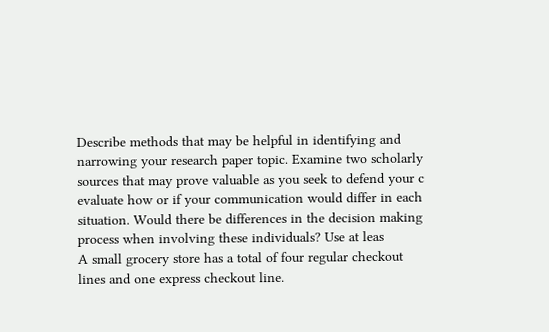Describe methods that may be helpful in identifying and narrowing your research paper topic. Examine two scholarly sources that may prove valuable as you seek to defend your c
evaluate how or if your communication would differ in each situation. Would there be differences in the decision making process when involving these individuals? Use at leas
A small grocery store has a total of four regular checkout lines and one express checkout line.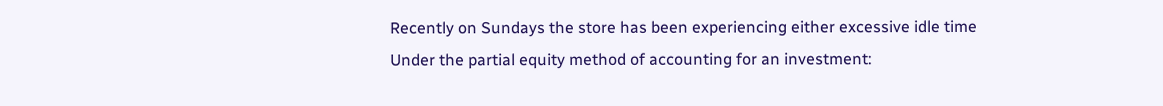Recently on Sundays the store has been experiencing either excessive idle time
Under the partial equity method of accounting for an investment: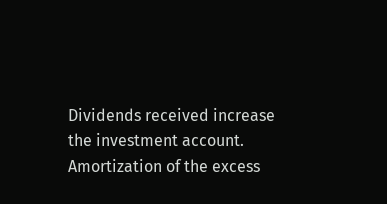Dividends received increase the investment account. Amortization of the excess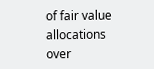of fair value allocations over